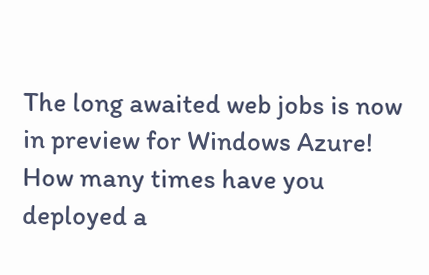The long awaited web jobs is now in preview for Windows Azure!  How many times have you deployed a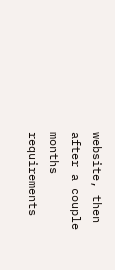website, then after a couple months requirements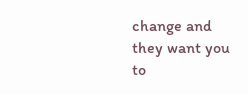change and they want you to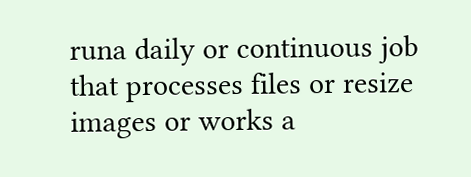runa daily or continuous job that processes files or resize images or works a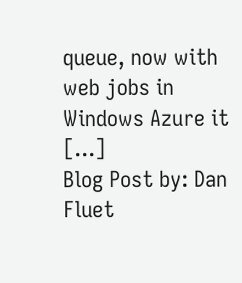queue, now with web jobs in Windows Azure it [...]
Blog Post by: Dan Fluet